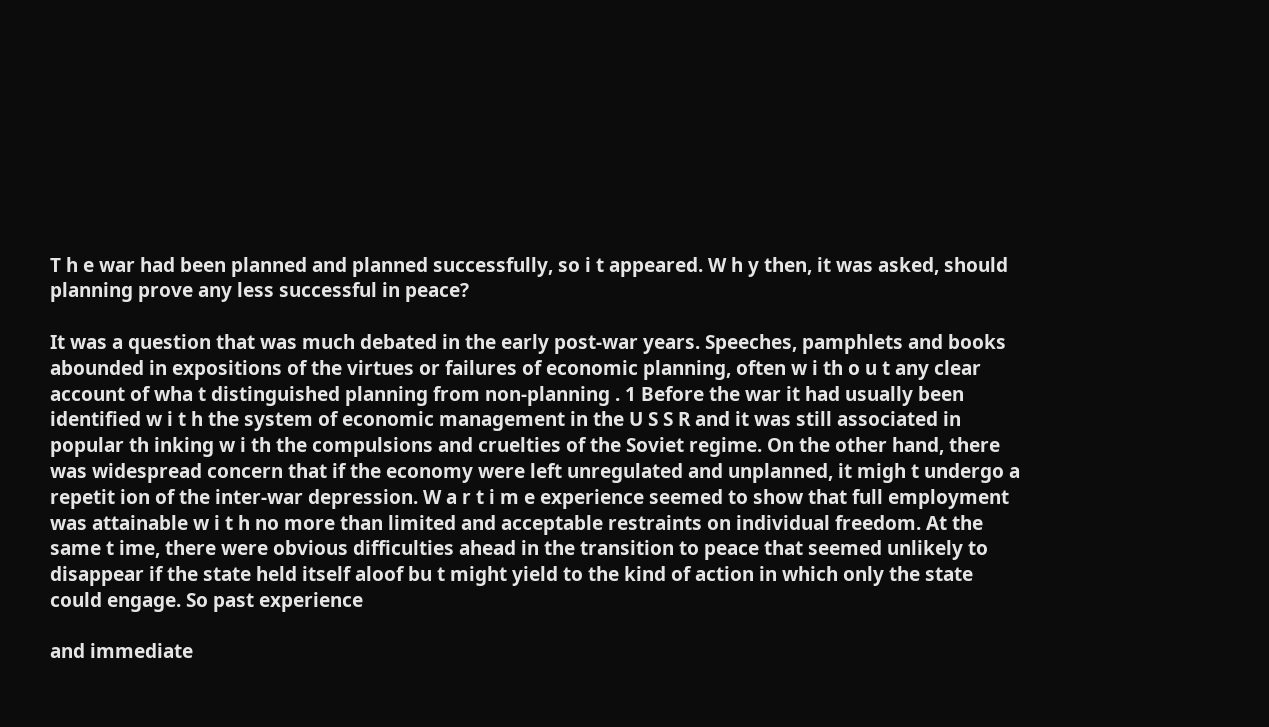T h e war had been planned and planned successfully, so i t appeared. W h y then, it was asked, should planning prove any less successful in peace?

It was a question that was much debated in the early post-war years. Speeches, pamphlets and books abounded in expositions of the virtues or failures of economic planning, often w i th o u t any clear account of wha t distinguished planning from non-planning . 1 Before the war it had usually been identified w i t h the system of economic management in the U S S R and it was still associated in popular th inking w i th the compulsions and cruelties of the Soviet regime. On the other hand, there was widespread concern that if the economy were left unregulated and unplanned, it migh t undergo a repetit ion of the inter-war depression. W a r t i m e experience seemed to show that full employment was attainable w i t h no more than limited and acceptable restraints on individual freedom. At the same t ime, there were obvious difficulties ahead in the transition to peace that seemed unlikely to disappear if the state held itself aloof bu t might yield to the kind of action in which only the state could engage. So past experience

and immediate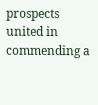prospects united in commending a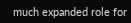much expanded role for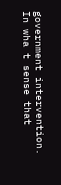government intervention. In wha t sense that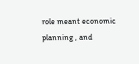role meant economic planning , and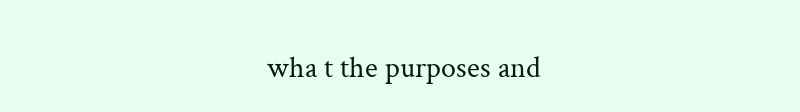wha t the purposes and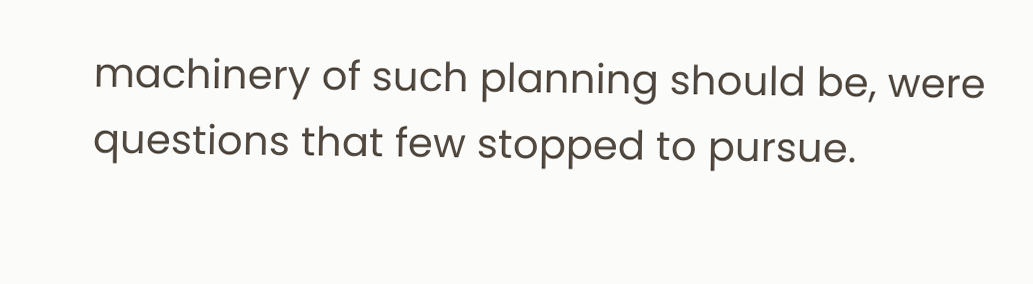machinery of such planning should be, were questions that few stopped to pursue.